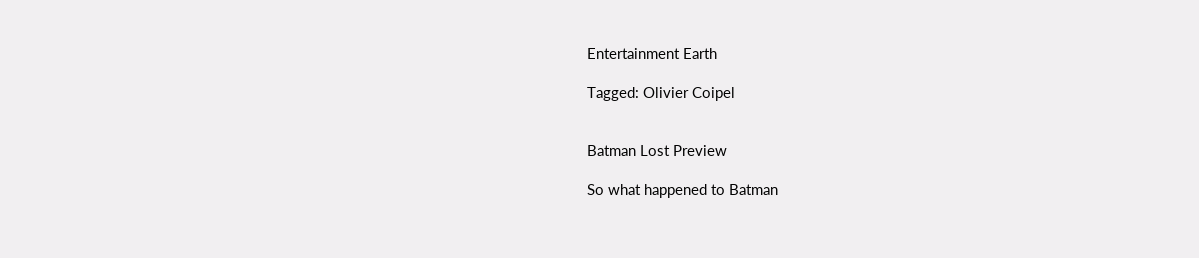Entertainment Earth

Tagged: Olivier Coipel


Batman Lost Preview

So what happened to Batman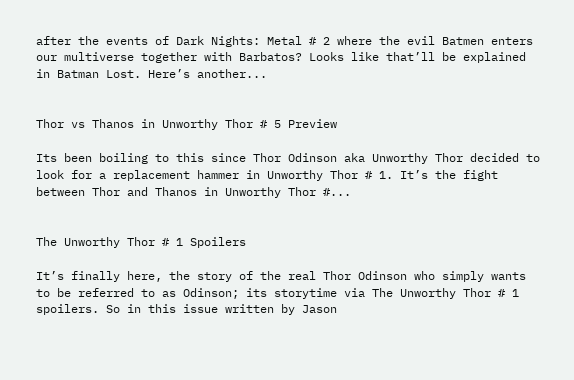after the events of Dark Nights: Metal # 2 where the evil Batmen enters our multiverse together with Barbatos? Looks like that’ll be explained in Batman Lost. Here’s another...


Thor vs Thanos in Unworthy Thor # 5 Preview

Its been boiling to this since Thor Odinson aka Unworthy Thor decided to look for a replacement hammer in Unworthy Thor # 1. It’s the fight between Thor and Thanos in Unworthy Thor #...


The Unworthy Thor # 1 Spoilers

It’s finally here, the story of the real Thor Odinson who simply wants to be referred to as Odinson; its storytime via The Unworthy Thor # 1 spoilers. So in this issue written by Jason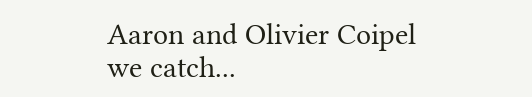Aaron and Olivier Coipel we catch...